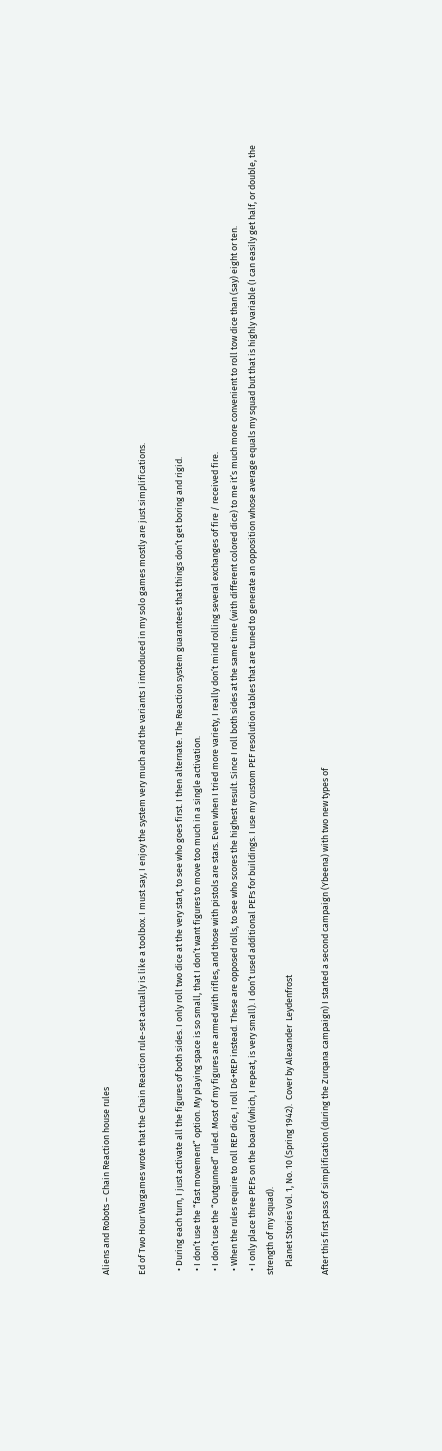Aliens and Robots – Chain Reaction house rules

Ed of Two Hour Wargames wrote that the Chain Reaction rule-set actually is like a toolbox. I must say, I enjoy the system very much and the variants I introduced in my solo games mostly are just simplifications.

  • During each turn, I just activate all the figures of both sides. I only roll two dice at the very start, to see who goes first. I then alternate. The Reaction system guarantees that things don’t get boring and rigid.
  • I don’t use the “fast movement” option. My playing space is so small, that I don’t want figures to move too much in a single activation.
  • I don’t use the “Outgunned” ruled. Most of my figures are armed with rifles, and those with pistols are stars. Even when I tried more variety, I really don’t mind rolling several exchanges of fire / received fire.
  • When the rules require to roll REP dice, I roll D6+REP instead. These are opposed rolls, to see who scores the highest result. Since I roll both sides at the same time (with different colored dice) to me it’s much more convenient to roll tow dice than (say) eight or ten.
  • I only place three PEFs on the board (which, I repeat, is very small). I don’t used additional PEFs for buildings. I use my custom PEF resolution tables that are tuned to generate an opposition whose average equals my squad but that is highly variable (I can easily get half, or double, the strength of my squad).
    Planet Stories Vol. 1, No. 10 (Spring 1942).  Cover by Alexander  Leydenfrost

After this first pass of simplification (during the Zurqana campaign) I started a second campaign (Ybeena) with two new types of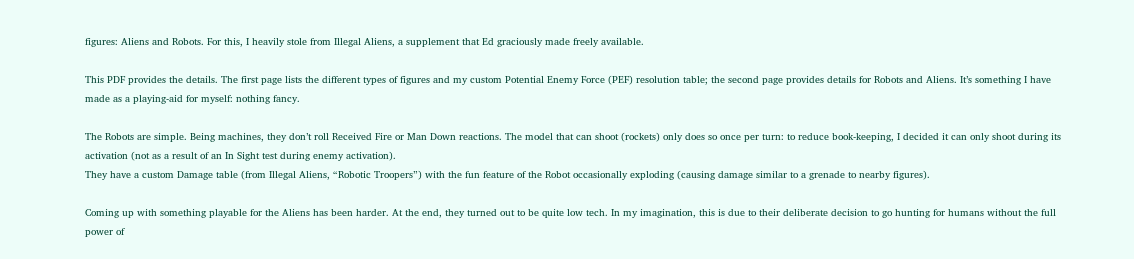figures: Aliens and Robots. For this, I heavily stole from Illegal Aliens, a supplement that Ed graciously made freely available.

This PDF provides the details. The first page lists the different types of figures and my custom Potential Enemy Force (PEF) resolution table; the second page provides details for Robots and Aliens. It’s something I have made as a playing-aid for myself: nothing fancy.

The Robots are simple. Being machines, they don’t roll Received Fire or Man Down reactions. The model that can shoot (rockets) only does so once per turn: to reduce book-keeping, I decided it can only shoot during its activation (not as a result of an In Sight test during enemy activation).
They have a custom Damage table (from Illegal Aliens, “Robotic Troopers”) with the fun feature of the Robot occasionally exploding (causing damage similar to a grenade to nearby figures).

Coming up with something playable for the Aliens has been harder. At the end, they turned out to be quite low tech. In my imagination, this is due to their deliberate decision to go hunting for humans without the full power of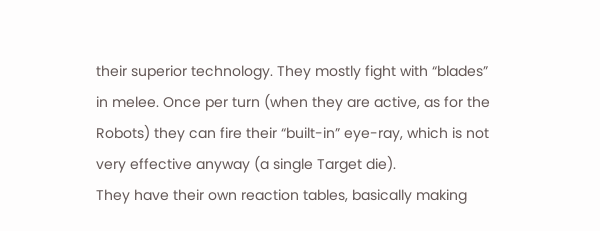their superior technology. They mostly fight with “blades” in melee. Once per turn (when they are active, as for the Robots) they can fire their “built-in” eye-ray, which is not very effective anyway (a single Target die).
They have their own reaction tables, basically making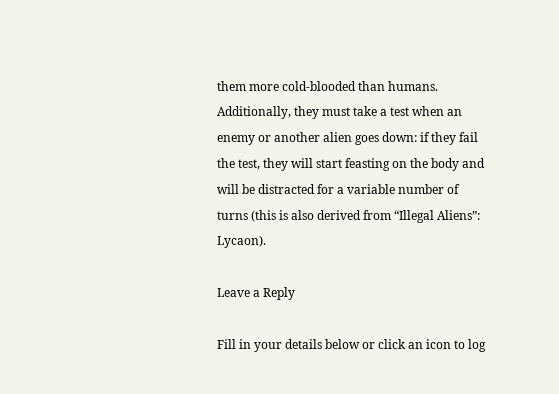them more cold-blooded than humans. Additionally, they must take a test when an enemy or another alien goes down: if they fail the test, they will start feasting on the body and will be distracted for a variable number of turns (this is also derived from “Illegal Aliens”: Lycaon).

Leave a Reply

Fill in your details below or click an icon to log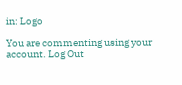in: Logo

You are commenting using your account. Log Out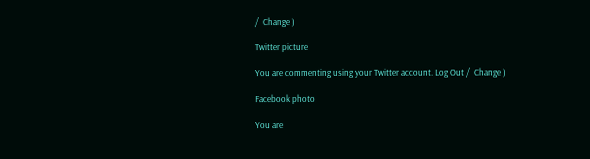/  Change )

Twitter picture

You are commenting using your Twitter account. Log Out /  Change )

Facebook photo

You are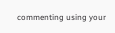commenting using your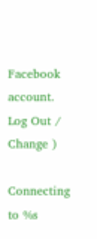Facebook account. Log Out /  Change )

Connecting to %s